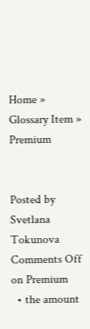Home » Glossary Item » Premium


Posted by Svetlana Tokunova
Comments Off on Premium
  • the amount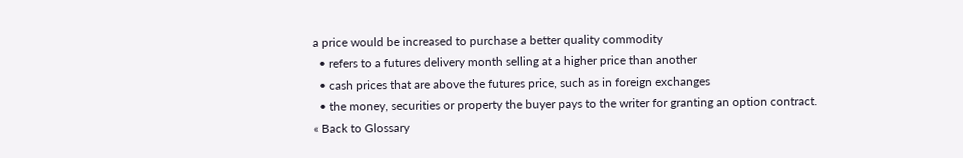a price would be increased to purchase a better quality commodity
  • refers to a futures delivery month selling at a higher price than another
  • cash prices that are above the futures price, such as in foreign exchanges
  • the money, securities or property the buyer pays to the writer for granting an option contract.
« Back to Glossary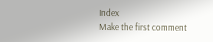Index
Make the first comment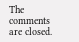The comments are closed.